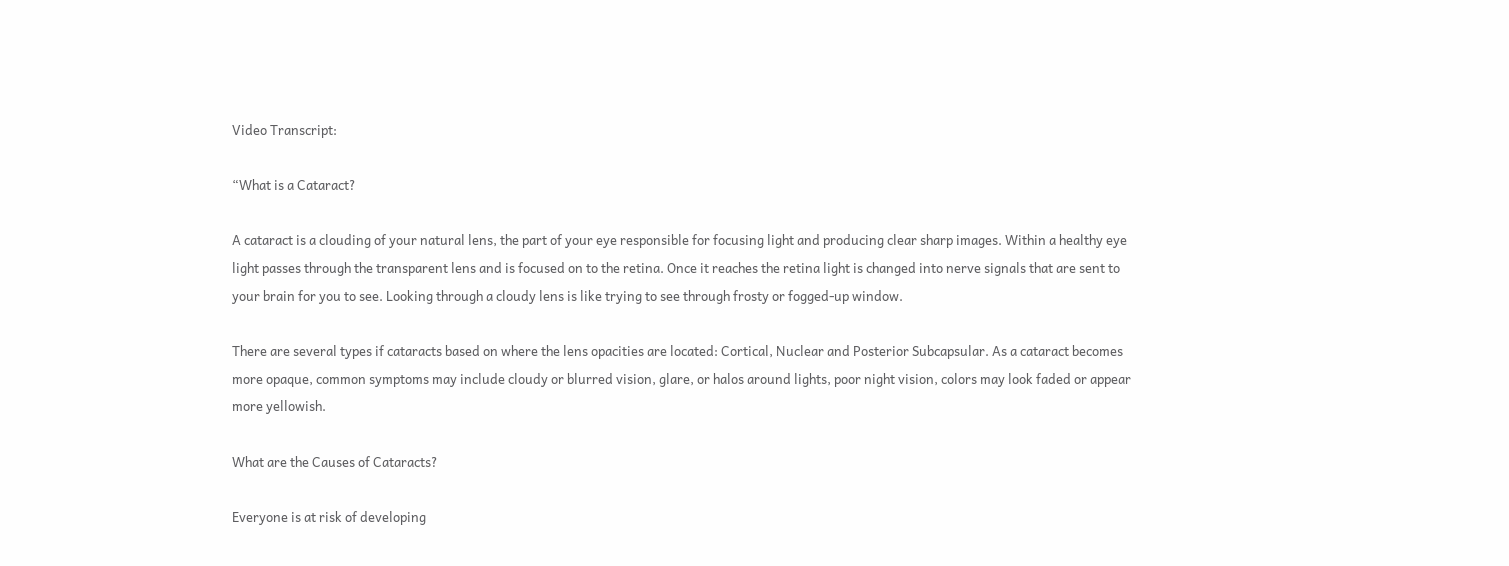Video Transcript:

“What is a Cataract?

A cataract is a clouding of your natural lens, the part of your eye responsible for focusing light and producing clear sharp images. Within a healthy eye light passes through the transparent lens and is focused on to the retina. Once it reaches the retina light is changed into nerve signals that are sent to your brain for you to see. Looking through a cloudy lens is like trying to see through frosty or fogged-up window.

There are several types if cataracts based on where the lens opacities are located: Cortical, Nuclear and Posterior Subcapsular. As a cataract becomes more opaque, common symptoms may include cloudy or blurred vision, glare, or halos around lights, poor night vision, colors may look faded or appear more yellowish.

What are the Causes of Cataracts?

Everyone is at risk of developing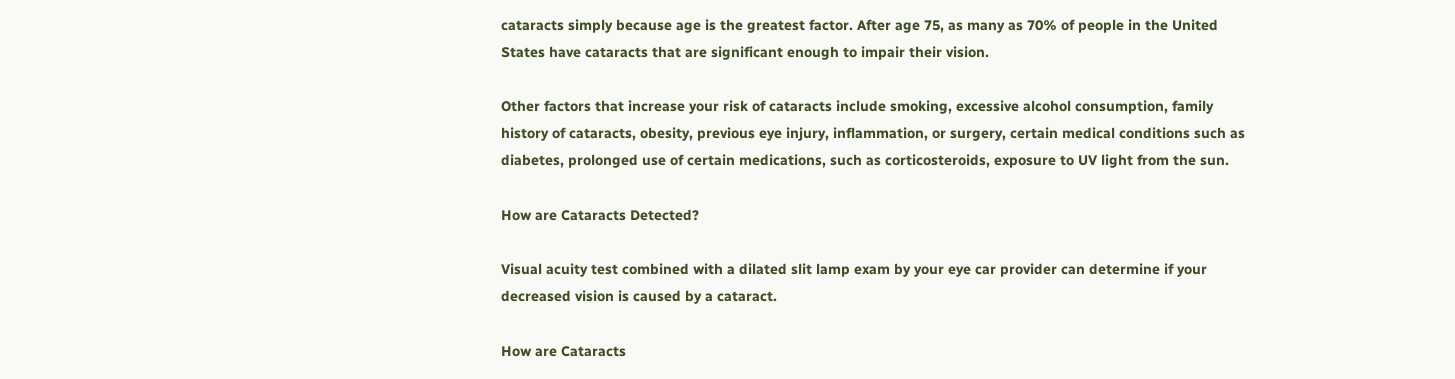cataracts simply because age is the greatest factor. After age 75, as many as 70% of people in the United States have cataracts that are significant enough to impair their vision.

Other factors that increase your risk of cataracts include smoking, excessive alcohol consumption, family history of cataracts, obesity, previous eye injury, inflammation, or surgery, certain medical conditions such as diabetes, prolonged use of certain medications, such as corticosteroids, exposure to UV light from the sun.

How are Cataracts Detected?

Visual acuity test combined with a dilated slit lamp exam by your eye car provider can determine if your decreased vision is caused by a cataract.

How are Cataracts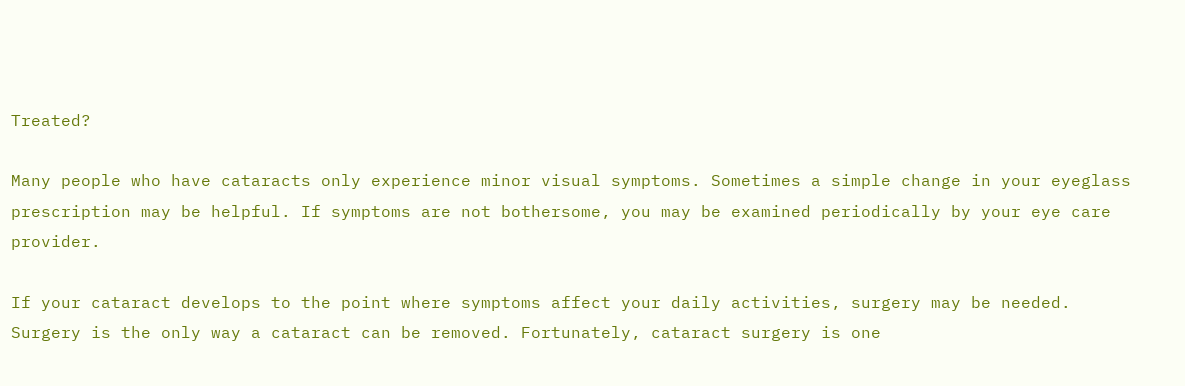Treated?

Many people who have cataracts only experience minor visual symptoms. Sometimes a simple change in your eyeglass prescription may be helpful. If symptoms are not bothersome, you may be examined periodically by your eye care provider.

If your cataract develops to the point where symptoms affect your daily activities, surgery may be needed. Surgery is the only way a cataract can be removed. Fortunately, cataract surgery is one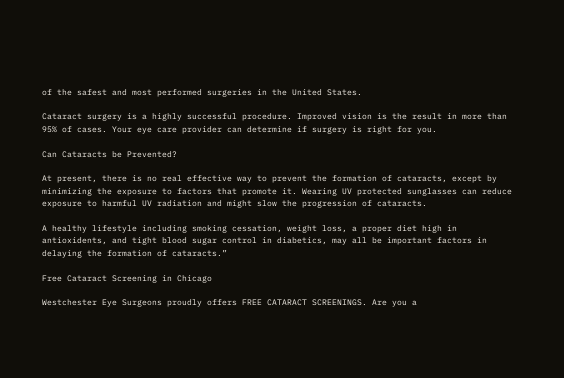of the safest and most performed surgeries in the United States.

Cataract surgery is a highly successful procedure. Improved vision is the result in more than 95% of cases. Your eye care provider can determine if surgery is right for you.

Can Cataracts be Prevented?

At present, there is no real effective way to prevent the formation of cataracts, except by minimizing the exposure to factors that promote it. Wearing UV protected sunglasses can reduce exposure to harmful UV radiation and might slow the progression of cataracts.

A healthy lifestyle including smoking cessation, weight loss, a proper diet high in antioxidents, and tight blood sugar control in diabetics, may all be important factors in delaying the formation of cataracts.”

Free Cataract Screening in Chicago

Westchester Eye Surgeons proudly offers FREE CATARACT SCREENINGS. Are you a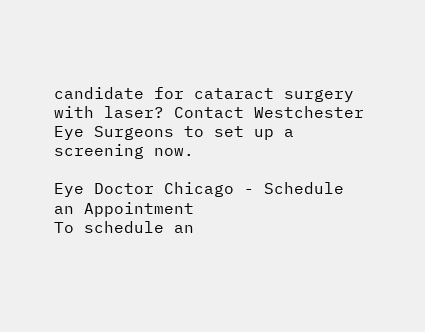candidate for cataract surgery with laser? Contact Westchester Eye Surgeons to set up a screening now.

Eye Doctor Chicago - Schedule an Appointment
To schedule an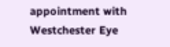appointment with Westchester Eye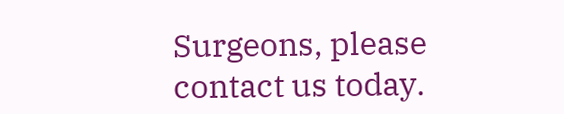Surgeons, please contact us today.